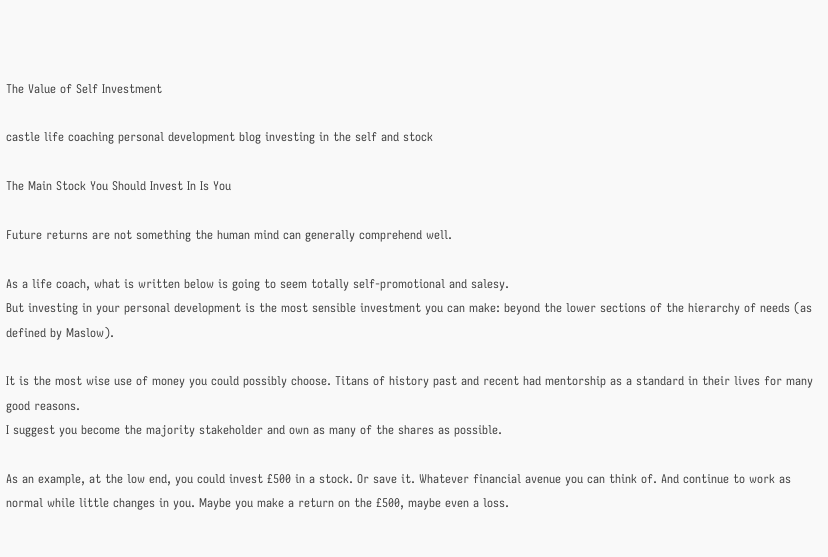The Value of Self Investment

castle life coaching personal development blog investing in the self and stock

The Main Stock You Should Invest In Is You

Future returns are not something the human mind can generally comprehend well.

As a life coach, what is written below is going to seem totally self-promotional and salesy.
But investing in your personal development is the most sensible investment you can make: beyond the lower sections of the hierarchy of needs (as defined by Maslow).

It is the most wise use of money you could possibly choose. Titans of history past and recent had mentorship as a standard in their lives for many good reasons.
I suggest you become the majority stakeholder and own as many of the shares as possible.

As an example, at the low end, you could invest £500 in a stock. Or save it. Whatever financial avenue you can think of. And continue to work as normal while little changes in you. Maybe you make a return on the £500, maybe even a loss.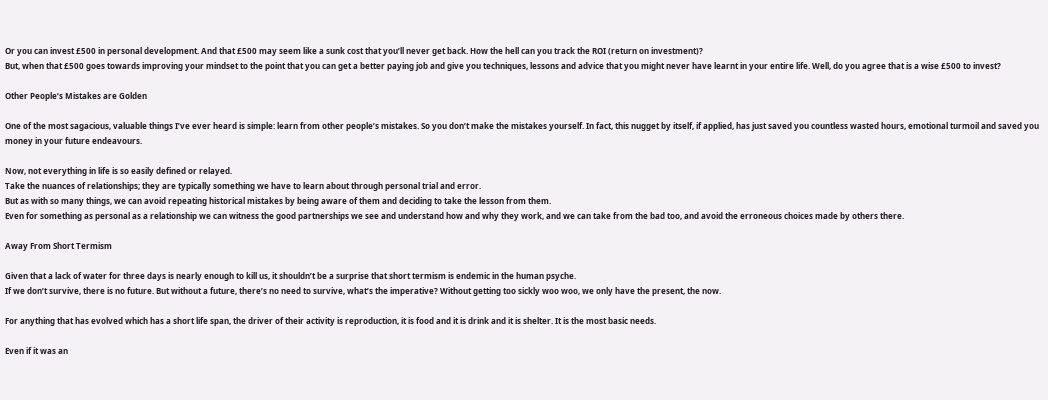Or you can invest £500 in personal development. And that £500 may seem like a sunk cost that you’ll never get back. How the hell can you track the ROI (return on investment)?
But, when that £500 goes towards improving your mindset to the point that you can get a better paying job and give you techniques, lessons and advice that you might never have learnt in your entire life. Well, do you agree that is a wise £500 to invest?

Other People’s Mistakes are Golden

One of the most sagacious, valuable things I’ve ever heard is simple: learn from other people’s mistakes. So you don’t make the mistakes yourself. In fact, this nugget by itself, if applied, has just saved you countless wasted hours, emotional turmoil and saved you money in your future endeavours.

Now, not everything in life is so easily defined or relayed.
Take the nuances of relationships; they are typically something we have to learn about through personal trial and error.
But as with so many things, we can avoid repeating historical mistakes by being aware of them and deciding to take the lesson from them.
Even for something as personal as a relationship we can witness the good partnerships we see and understand how and why they work, and we can take from the bad too, and avoid the erroneous choices made by others there.

Away From Short Termism

Given that a lack of water for three days is nearly enough to kill us, it shouldn’t be a surprise that short termism is endemic in the human psyche.
If we don’t survive, there is no future. But without a future, there’s no need to survive, what’s the imperative? Without getting too sickly woo woo, we only have the present, the now.

For anything that has evolved which has a short life span, the driver of their activity is reproduction, it is food and it is drink and it is shelter. It is the most basic needs.

Even if it was an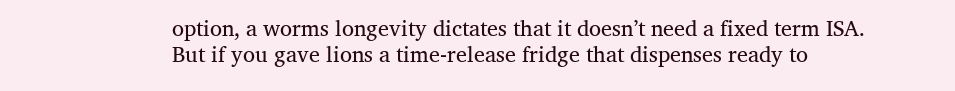option, a worms longevity dictates that it doesn’t need a fixed term ISA.
But if you gave lions a time-release fridge that dispenses ready to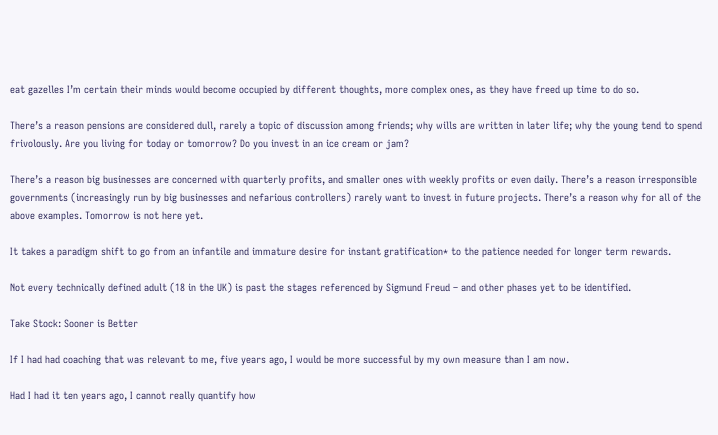eat gazelles I’m certain their minds would become occupied by different thoughts, more complex ones, as they have freed up time to do so.

There’s a reason pensions are considered dull, rarely a topic of discussion among friends; why wills are written in later life; why the young tend to spend frivolously. Are you living for today or tomorrow? Do you invest in an ice cream or jam?

There’s a reason big businesses are concerned with quarterly profits, and smaller ones with weekly profits or even daily. There’s a reason irresponsible governments (increasingly run by big businesses and nefarious controllers) rarely want to invest in future projects. There’s a reason why for all of the above examples. Tomorrow is not here yet.

It takes a paradigm shift to go from an infantile and immature desire for instant gratification* to the patience needed for longer term rewards.

Not every technically defined adult (18 in the UK) is past the stages referenced by Sigmund Freud – and other phases yet to be identified.

Take Stock: Sooner is Better

If I had had coaching that was relevant to me, five years ago, I would be more successful by my own measure than I am now.

Had I had it ten years ago, I cannot really quantify how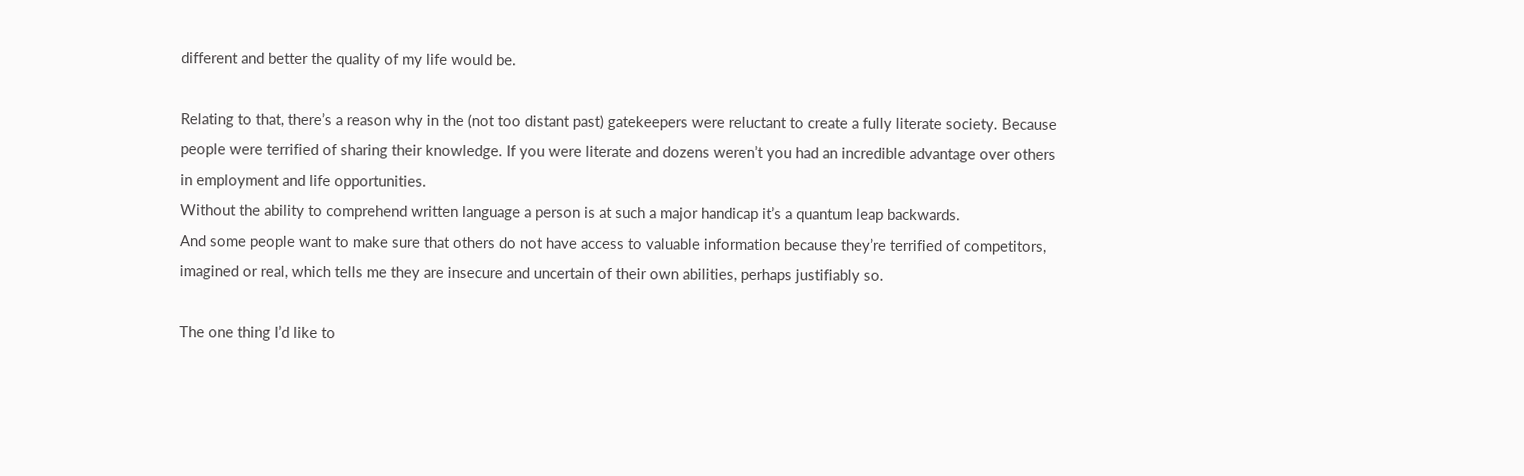different and better the quality of my life would be.

Relating to that, there’s a reason why in the (not too distant past) gatekeepers were reluctant to create a fully literate society. Because people were terrified of sharing their knowledge. If you were literate and dozens weren’t you had an incredible advantage over others in employment and life opportunities.
Without the ability to comprehend written language a person is at such a major handicap it’s a quantum leap backwards.
And some people want to make sure that others do not have access to valuable information because they’re terrified of competitors, imagined or real, which tells me they are insecure and uncertain of their own abilities, perhaps justifiably so.

The one thing I’d like to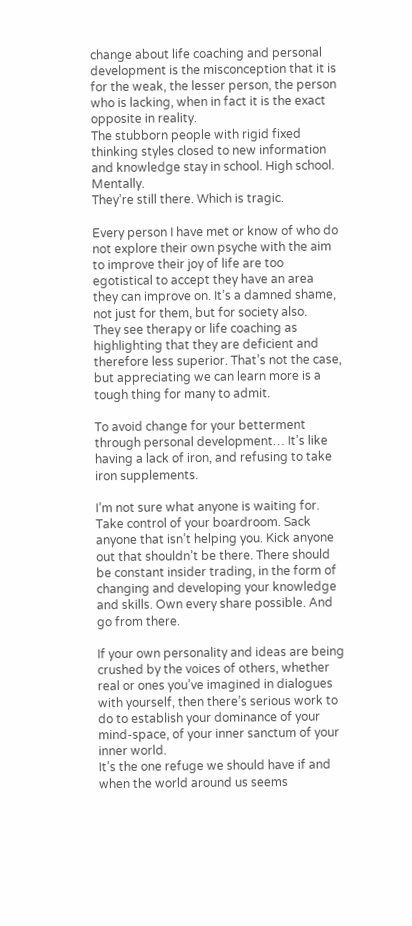change about life coaching and personal development is the misconception that it is for the weak, the lesser person, the person who is lacking, when in fact it is the exact opposite in reality.
The stubborn people with rigid fixed thinking styles closed to new information and knowledge stay in school. High school. Mentally.
They’re still there. Which is tragic.

Every person I have met or know of who do not explore their own psyche with the aim to improve their joy of life are too egotistical to accept they have an area they can improve on. It’s a damned shame, not just for them, but for society also.
They see therapy or life coaching as highlighting that they are deficient and therefore less superior. That’s not the case, but appreciating we can learn more is a tough thing for many to admit.

To avoid change for your betterment through personal development… It’s like having a lack of iron, and refusing to take iron supplements.

I’m not sure what anyone is waiting for.
Take control of your boardroom. Sack anyone that isn’t helping you. Kick anyone out that shouldn’t be there. There should be constant insider trading, in the form of changing and developing your knowledge and skills. Own every share possible. And go from there.

If your own personality and ideas are being crushed by the voices of others, whether real or ones you’ve imagined in dialogues with yourself, then there’s serious work to do to establish your dominance of your mind-space, of your inner sanctum of your inner world.
It’s the one refuge we should have if and when the world around us seems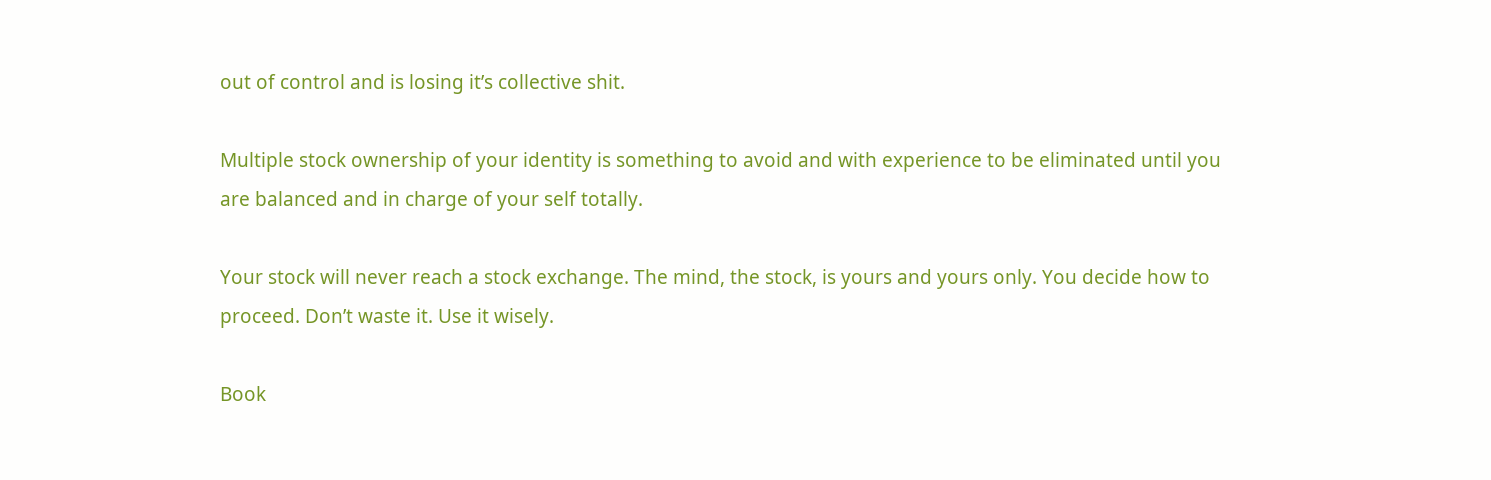out of control and is losing it’s collective shit.

Multiple stock ownership of your identity is something to avoid and with experience to be eliminated until you are balanced and in charge of your self totally.

Your stock will never reach a stock exchange. The mind, the stock, is yours and yours only. You decide how to proceed. Don’t waste it. Use it wisely.

Book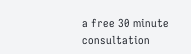a free 30 minute consultation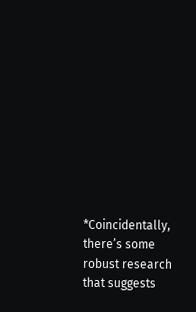*Coincidentally, there’s some robust research that suggests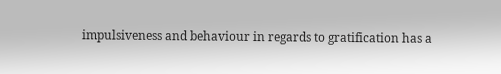impulsiveness and behaviour in regards to gratification has a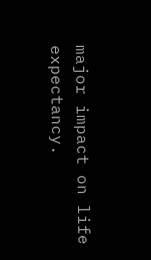major impact on life expectancy.